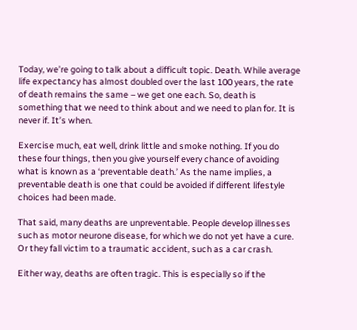Today, we’re going to talk about a difficult topic. Death. While average life expectancy has almost doubled over the last 100 years, the rate of death remains the same – we get one each. So, death is something that we need to think about and we need to plan for. It is never if. It’s when.

Exercise much, eat well, drink little and smoke nothing. If you do these four things, then you give yourself every chance of avoiding what is known as a ‘preventable death.’ As the name implies, a preventable death is one that could be avoided if different lifestyle choices had been made.

That said, many deaths are unpreventable. People develop illnesses such as motor neurone disease, for which we do not yet have a cure. Or they fall victim to a traumatic accident, such as a car crash.

Either way, deaths are often tragic. This is especially so if the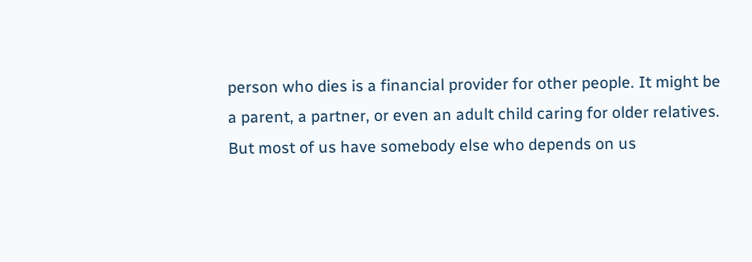person who dies is a financial provider for other people. It might be a parent, a partner, or even an adult child caring for older relatives. But most of us have somebody else who depends on us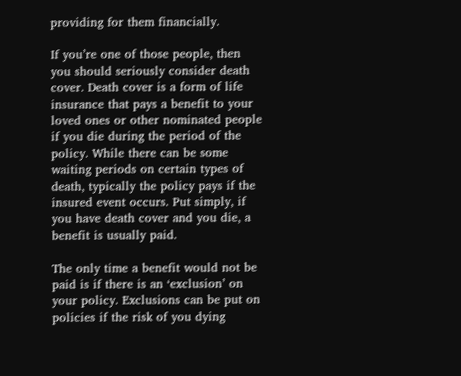providing for them financially.

If you’re one of those people, then you should seriously consider death cover. Death cover is a form of life insurance that pays a benefit to your loved ones or other nominated people if you die during the period of the policy. While there can be some waiting periods on certain types of death, typically the policy pays if the insured event occurs. Put simply, if you have death cover and you die, a benefit is usually paid.

The only time a benefit would not be paid is if there is an ‘exclusion’ on your policy. Exclusions can be put on policies if the risk of you dying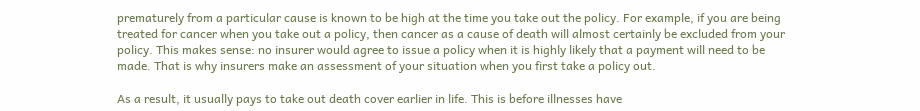prematurely from a particular cause is known to be high at the time you take out the policy. For example, if you are being treated for cancer when you take out a policy, then cancer as a cause of death will almost certainly be excluded from your policy. This makes sense: no insurer would agree to issue a policy when it is highly likely that a payment will need to be made. That is why insurers make an assessment of your situation when you first take a policy out.

As a result, it usually pays to take out death cover earlier in life. This is before illnesses have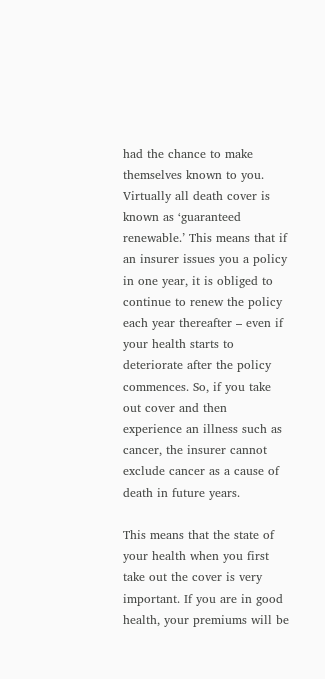had the chance to make themselves known to you. Virtually all death cover is known as ‘guaranteed renewable.’ This means that if an insurer issues you a policy in one year, it is obliged to continue to renew the policy each year thereafter – even if your health starts to deteriorate after the policy commences. So, if you take out cover and then experience an illness such as cancer, the insurer cannot exclude cancer as a cause of death in future years.

This means that the state of your health when you first take out the cover is very important. If you are in good health, your premiums will be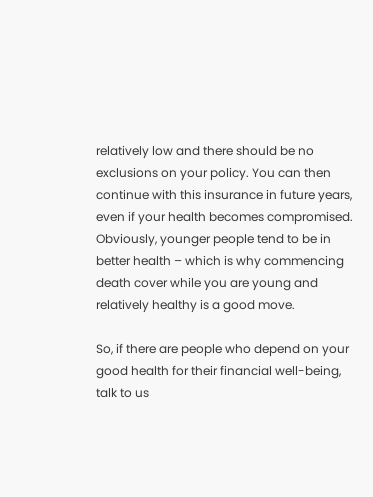relatively low and there should be no exclusions on your policy. You can then continue with this insurance in future years, even if your health becomes compromised. Obviously, younger people tend to be in better health – which is why commencing death cover while you are young and relatively healthy is a good move.

So, if there are people who depend on your good health for their financial well-being, talk to us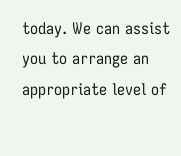today. We can assist you to arrange an appropriate level of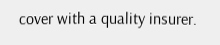cover with a quality insurer.